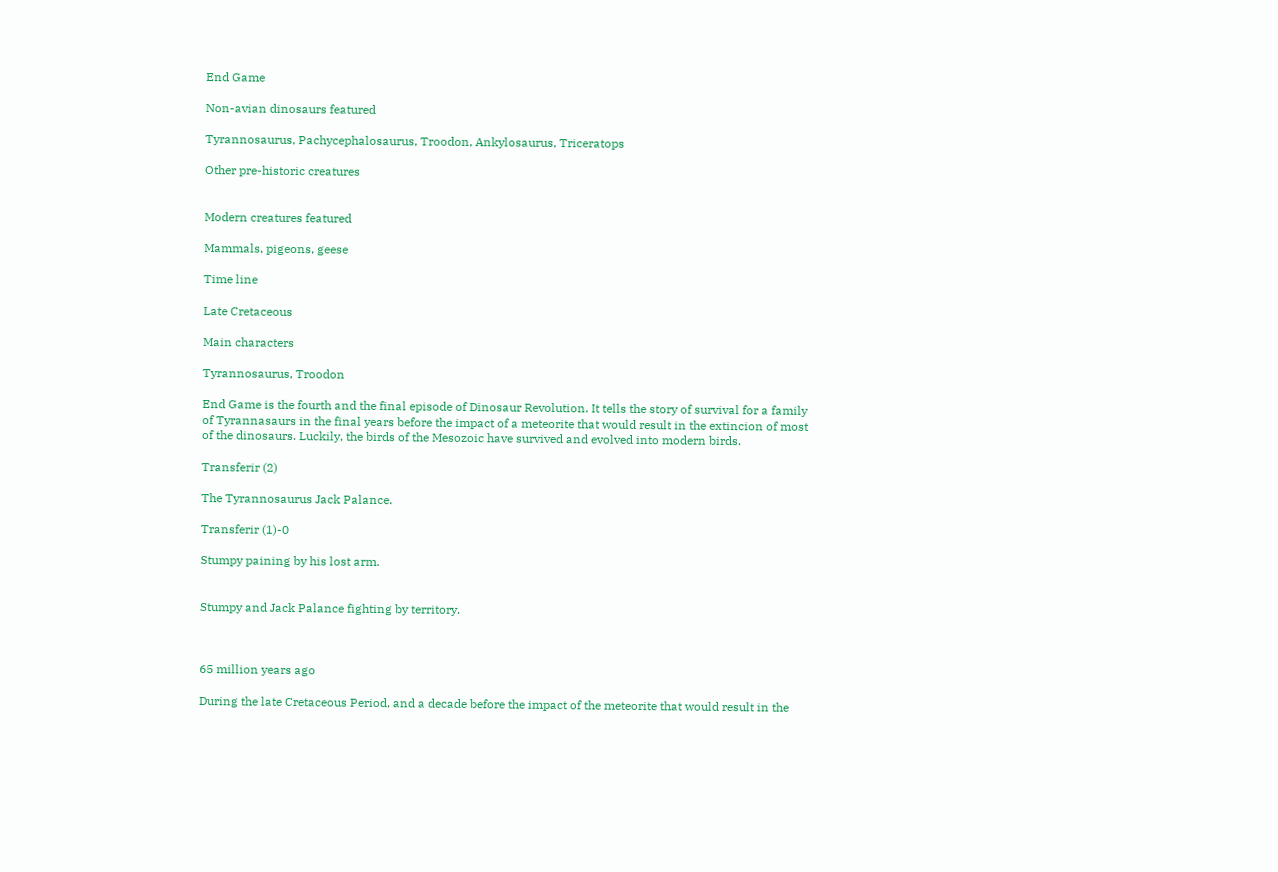End Game

Non-avian dinosaurs featured

Tyrannosaurus, Pachycephalosaurus, Troodon, Ankylosaurus, Triceratops

Other pre-historic creatures


Modern creatures featured

Mammals, pigeons, geese

Time line

Late Cretaceous

Main characters

Tyrannosaurus, Troodon

End Game is the fourth and the final episode of Dinosaur Revolution. It tells the story of survival for a family of Tyrannasaurs in the final years before the impact of a meteorite that would result in the extincion of most of the dinosaurs. Luckily, the birds of the Mesozoic have survived and evolved into modern birds.

Transferir (2)

The Tyrannosaurus Jack Palance.

Transferir (1)-0

Stumpy paining by his lost arm.


Stumpy and Jack Palance fighting by territory.



65 million years ago

During the late Cretaceous Period, and a decade before the impact of the meteorite that would result in the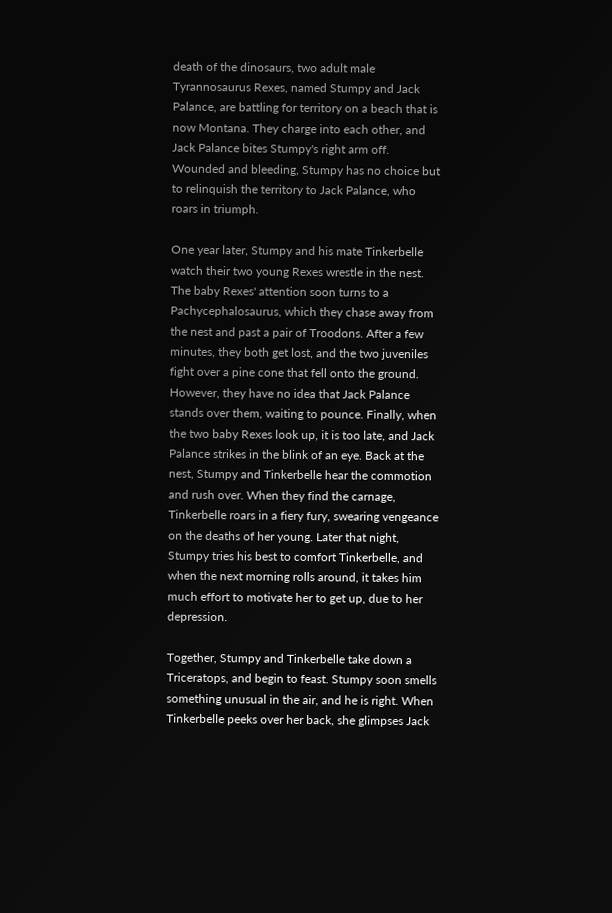death of the dinosaurs, two adult male Tyrannosaurus Rexes, named Stumpy and Jack Palance, are battling for territory on a beach that is now Montana. They charge into each other, and Jack Palance bites Stumpy's right arm off. Wounded and bleeding, Stumpy has no choice but to relinquish the territory to Jack Palance, who roars in triumph.

One year later, Stumpy and his mate Tinkerbelle watch their two young Rexes wrestle in the nest. The baby Rexes' attention soon turns to a Pachycephalosaurus, which they chase away from the nest and past a pair of Troodons. After a few minutes, they both get lost, and the two juveniles fight over a pine cone that fell onto the ground. However, they have no idea that Jack Palance stands over them, waiting to pounce. Finally, when the two baby Rexes look up, it is too late, and Jack Palance strikes in the blink of an eye. Back at the nest, Stumpy and Tinkerbelle hear the commotion and rush over. When they find the carnage, Tinkerbelle roars in a fiery fury, swearing vengeance on the deaths of her young. Later that night, Stumpy tries his best to comfort Tinkerbelle, and when the next morning rolls around, it takes him much effort to motivate her to get up, due to her depression.

Together, Stumpy and Tinkerbelle take down a Triceratops, and begin to feast. Stumpy soon smells something unusual in the air, and he is right. When Tinkerbelle peeks over her back, she glimpses Jack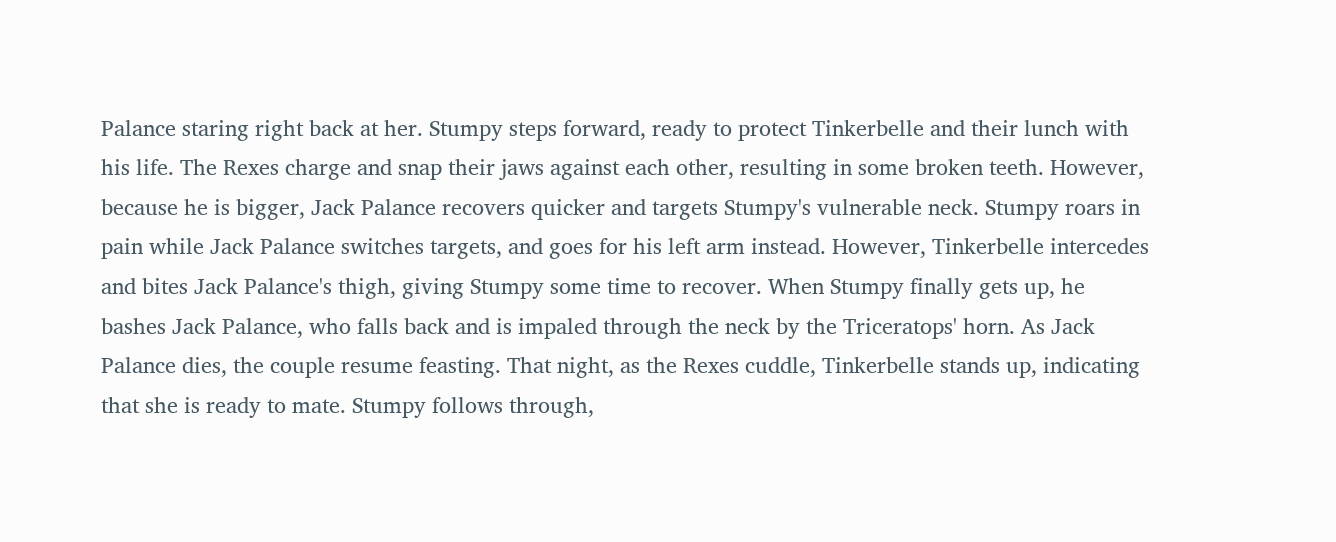Palance staring right back at her. Stumpy steps forward, ready to protect Tinkerbelle and their lunch with his life. The Rexes charge and snap their jaws against each other, resulting in some broken teeth. However, because he is bigger, Jack Palance recovers quicker and targets Stumpy's vulnerable neck. Stumpy roars in pain while Jack Palance switches targets, and goes for his left arm instead. However, Tinkerbelle intercedes and bites Jack Palance's thigh, giving Stumpy some time to recover. When Stumpy finally gets up, he bashes Jack Palance, who falls back and is impaled through the neck by the Triceratops' horn. As Jack Palance dies, the couple resume feasting. That night, as the Rexes cuddle, Tinkerbelle stands up, indicating that she is ready to mate. Stumpy follows through,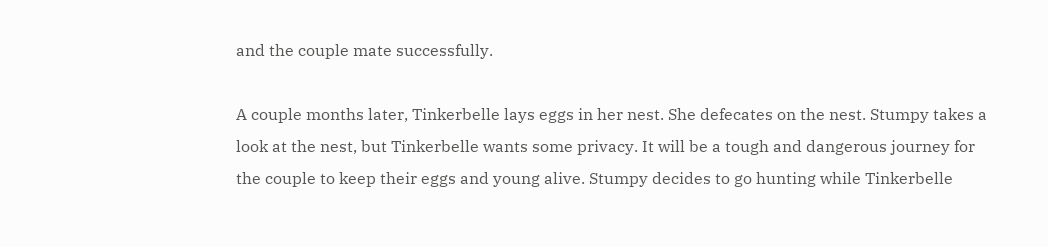and the couple mate successfully.

A couple months later, Tinkerbelle lays eggs in her nest. She defecates on the nest. Stumpy takes a look at the nest, but Tinkerbelle wants some privacy. It will be a tough and dangerous journey for the couple to keep their eggs and young alive. Stumpy decides to go hunting while Tinkerbelle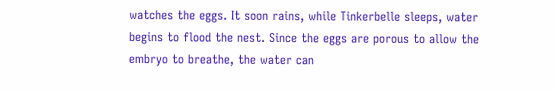watches the eggs. It soon rains, while Tinkerbelle sleeps, water begins to flood the nest. Since the eggs are porous to allow the embryo to breathe, the water can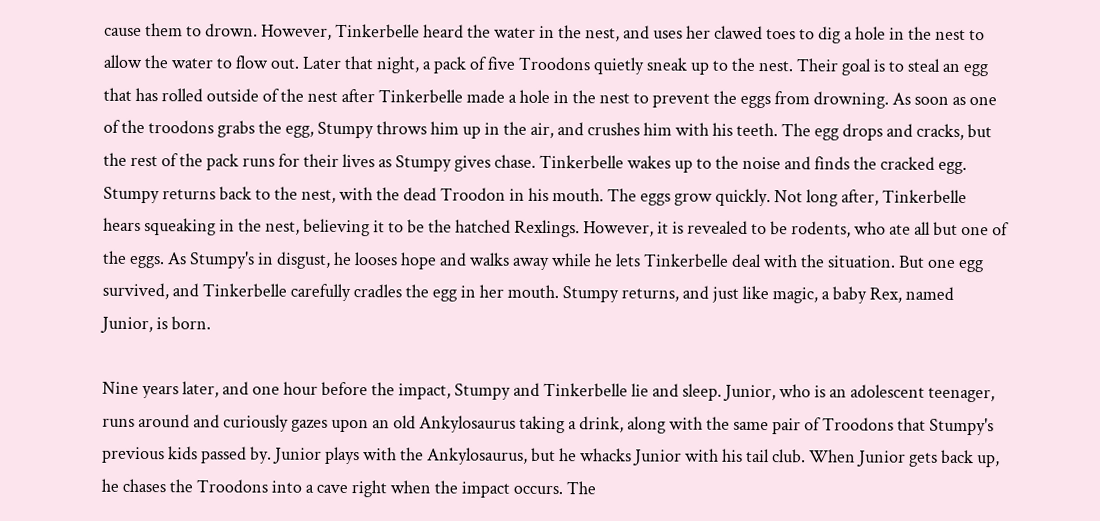cause them to drown. However, Tinkerbelle heard the water in the nest, and uses her clawed toes to dig a hole in the nest to allow the water to flow out. Later that night, a pack of five Troodons quietly sneak up to the nest. Their goal is to steal an egg that has rolled outside of the nest after Tinkerbelle made a hole in the nest to prevent the eggs from drowning. As soon as one of the troodons grabs the egg, Stumpy throws him up in the air, and crushes him with his teeth. The egg drops and cracks, but the rest of the pack runs for their lives as Stumpy gives chase. Tinkerbelle wakes up to the noise and finds the cracked egg. Stumpy returns back to the nest, with the dead Troodon in his mouth. The eggs grow quickly. Not long after, Tinkerbelle hears squeaking in the nest, believing it to be the hatched Rexlings. However, it is revealed to be rodents, who ate all but one of the eggs. As Stumpy's in disgust, he looses hope and walks away while he lets Tinkerbelle deal with the situation. But one egg survived, and Tinkerbelle carefully cradles the egg in her mouth. Stumpy returns, and just like magic, a baby Rex, named Junior, is born.

Nine years later, and one hour before the impact, Stumpy and Tinkerbelle lie and sleep. Junior, who is an adolescent teenager, runs around and curiously gazes upon an old Ankylosaurus taking a drink, along with the same pair of Troodons that Stumpy's previous kids passed by. Junior plays with the Ankylosaurus, but he whacks Junior with his tail club. When Junior gets back up, he chases the Troodons into a cave right when the impact occurs. The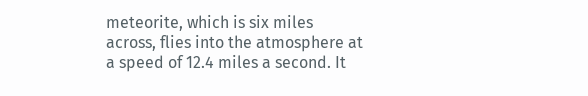meteorite, which is six miles across, flies into the atmosphere at a speed of 12.4 miles a second. It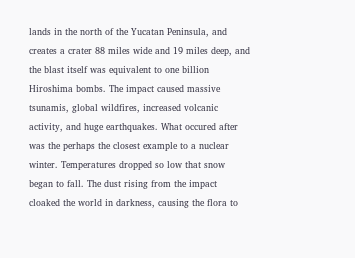lands in the north of the Yucatan Peninsula, and creates a crater 88 miles wide and 19 miles deep, and the blast itself was equivalent to one billion Hiroshima bombs. The impact caused massive tsunamis, global wildfires, increased volcanic activity, and huge earthquakes. What occured after was the perhaps the closest example to a nuclear winter. Temperatures dropped so low that snow began to fall. The dust rising from the impact cloaked the world in darkness, causing the flora to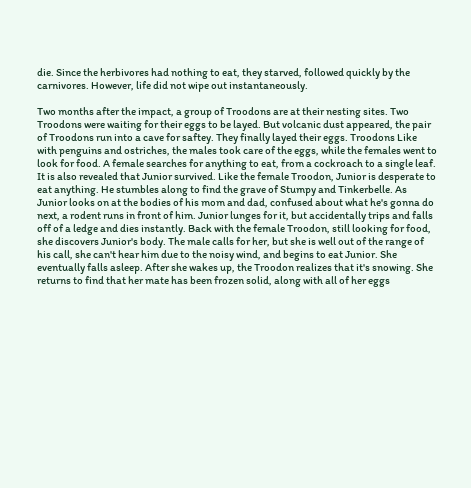die. Since the herbivores had nothing to eat, they starved, followed quickly by the carnivores. However, life did not wipe out instantaneously.

Two months after the impact, a group of Troodons are at their nesting sites. Two Troodons were waiting for their eggs to be layed. But volcanic dust appeared, the pair of Troodons run into a cave for saftey. They finally layed their eggs. Troodons Like with penguins and ostriches, the males took care of the eggs, while the females went to look for food. A female searches for anything to eat, from a cockroach to a single leaf. It is also revealed that Junior survived. Like the female Troodon, Junior is desperate to eat anything. He stumbles along to find the grave of Stumpy and Tinkerbelle. As Junior looks on at the bodies of his mom and dad, confused about what he's gonna do next, a rodent runs in front of him. Junior lunges for it, but accidentally trips and falls off of a ledge and dies instantly. Back with the female Troodon, still looking for food, she discovers Junior's body. The male calls for her, but she is well out of the range of his call, she can't hear him due to the noisy wind, and begins to eat Junior. She eventually falls asleep. After she wakes up, the Troodon realizes that it's snowing. She returns to find that her mate has been frozen solid, along with all of her eggs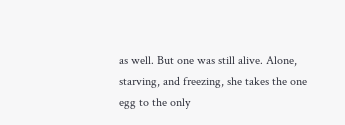as well. But one was still alive. Alone, starving, and freezing, she takes the one egg to the only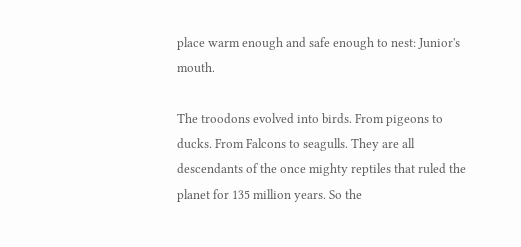place warm enough and safe enough to nest: Junior's mouth.

The troodons evolved into birds. From pigeons to ducks. From Falcons to seagulls. They are all descendants of the once mighty reptiles that ruled the planet for 135 million years. So the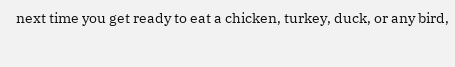next time you get ready to eat a chicken, turkey, duck, or any bird,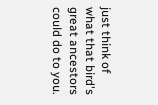just think of what that bird's great ancestors could do to you.